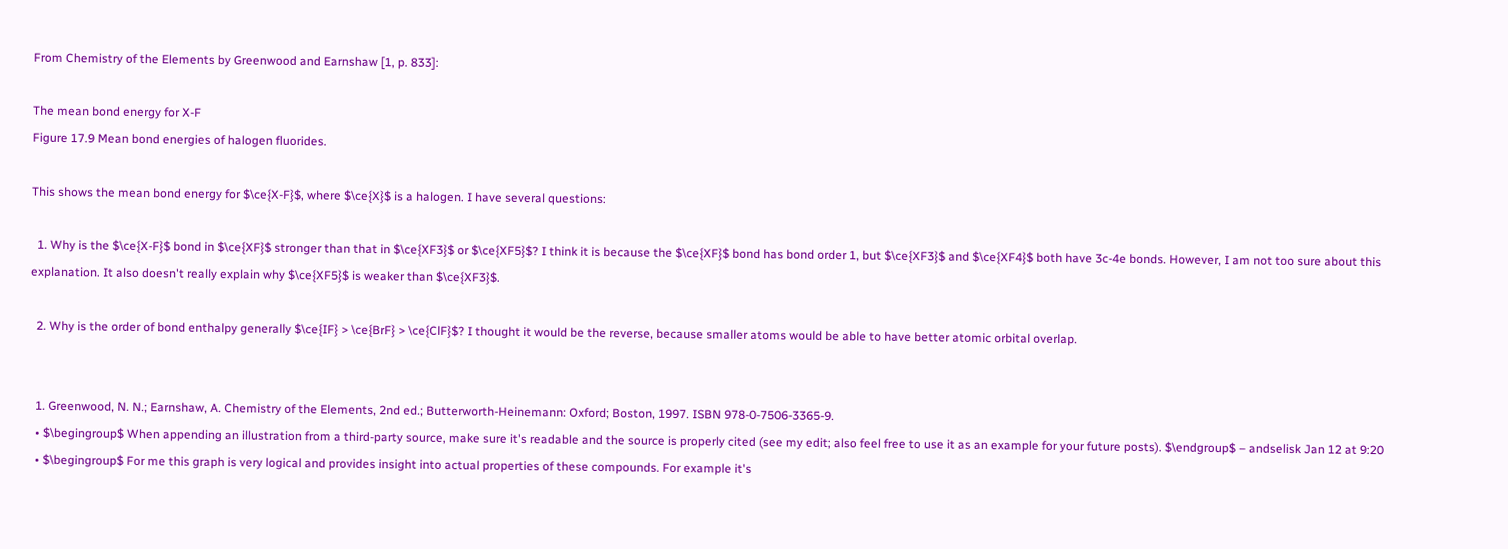From Chemistry of the Elements by Greenwood and Earnshaw [1, p. 833]:

The mean bond energy for X-F
Figure 17.9 Mean bond energies of halogen fluorides.

This shows the mean bond energy for $\ce{X-F}$, where $\ce{X}$ is a halogen. I have several questions:

  1. Why is the $\ce{X-F}$ bond in $\ce{XF}$ stronger than that in $\ce{XF3}$ or $\ce{XF5}$? I think it is because the $\ce{XF}$ bond has bond order 1, but $\ce{XF3}$ and $\ce{XF4}$ both have 3c-4e bonds. However, I am not too sure about this explanation. It also doesn't really explain why $\ce{XF5}$ is weaker than $\ce{XF3}$.

  2. Why is the order of bond enthalpy generally $\ce{IF} > \ce{BrF} > \ce{ClF}$? I thought it would be the reverse, because smaller atoms would be able to have better atomic orbital overlap.


  1. Greenwood, N. N.; Earnshaw, A. Chemistry of the Elements, 2nd ed.; Butterworth-Heinemann: Oxford; Boston, 1997. ISBN 978-0-7506-3365-9.
  • $\begingroup$ When appending an illustration from a third-party source, make sure it's readable and the source is properly cited (see my edit; also feel free to use it as an example for your future posts). $\endgroup$ – andselisk Jan 12 at 9:20
  • $\begingroup$ For me this graph is very logical and provides insight into actual properties of these compounds. For example it's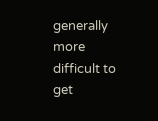generally more difficult to get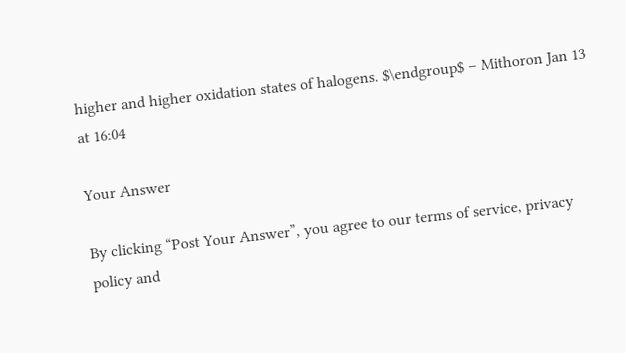higher and higher oxidation states of halogens. $\endgroup$ – Mithoron Jan 13 at 16:04

Your Answer

By clicking “Post Your Answer”, you agree to our terms of service, privacy policy and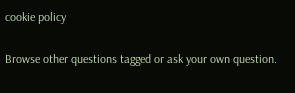cookie policy

Browse other questions tagged or ask your own question.